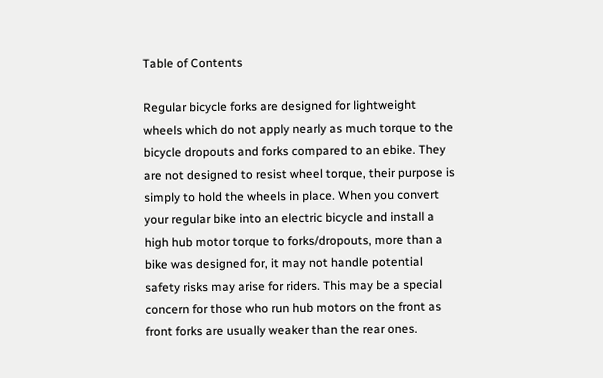Table of Contents

Regular bicycle forks are designed for lightweight wheels which do not apply nearly as much torque to the bicycle dropouts and forks compared to an ebike. They are not designed to resist wheel torque, their purpose is simply to hold the wheels in place. When you convert your regular bike into an electric bicycle and install a high hub motor torque to forks/dropouts, more than a bike was designed for, it may not handle potential safety risks may arise for riders. This may be a special concern for those who run hub motors on the front as front forks are usually weaker than the rear ones.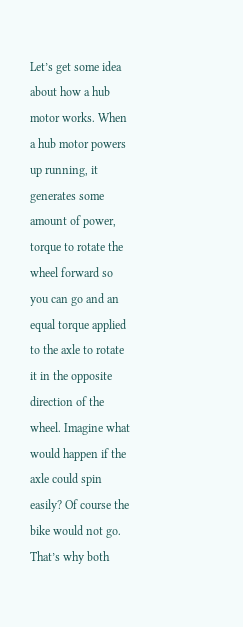Let’s get some idea about how a hub motor works. When a hub motor powers up running, it generates some amount of power, torque to rotate the wheel forward so you can go and an equal torque applied to the axle to rotate it in the opposite direction of the wheel. Imagine what would happen if the axle could spin easily? Of course the bike would not go. That’s why both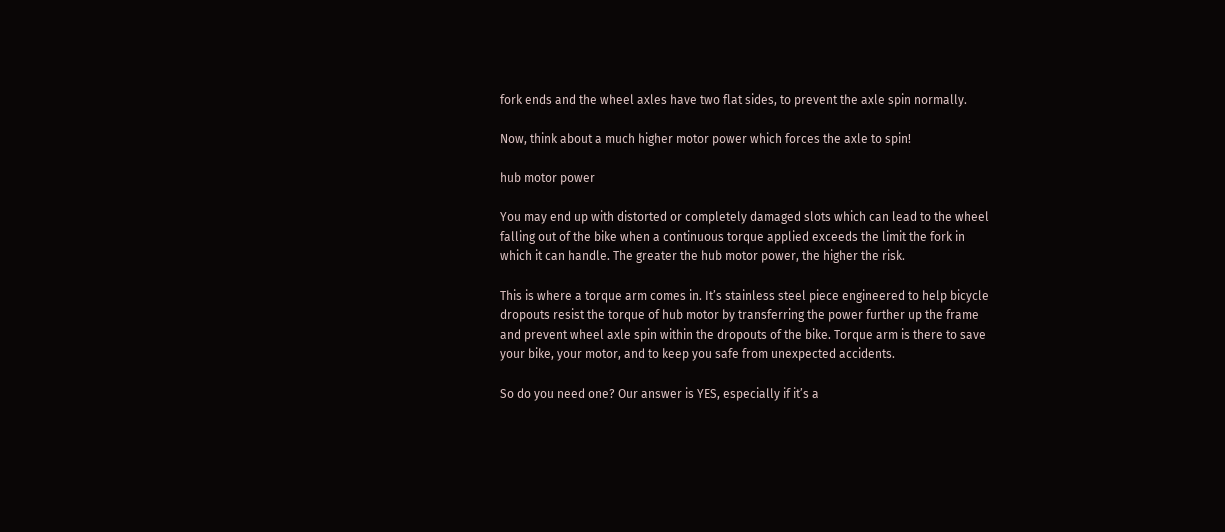fork ends and the wheel axles have two flat sides, to prevent the axle spin normally.

Now, think about a much higher motor power which forces the axle to spin!

hub motor power

You may end up with distorted or completely damaged slots which can lead to the wheel falling out of the bike when a continuous torque applied exceeds the limit the fork in which it can handle. The greater the hub motor power, the higher the risk.

This is where a torque arm comes in. It’s stainless steel piece engineered to help bicycle dropouts resist the torque of hub motor by transferring the power further up the frame and prevent wheel axle spin within the dropouts of the bike. Torque arm is there to save your bike, your motor, and to keep you safe from unexpected accidents.

So do you need one? Our answer is YES, especially if it’s a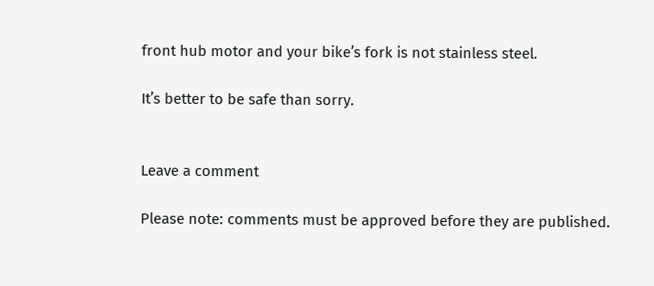front hub motor and your bike’s fork is not stainless steel.

It’s better to be safe than sorry.


Leave a comment

Please note: comments must be approved before they are published.